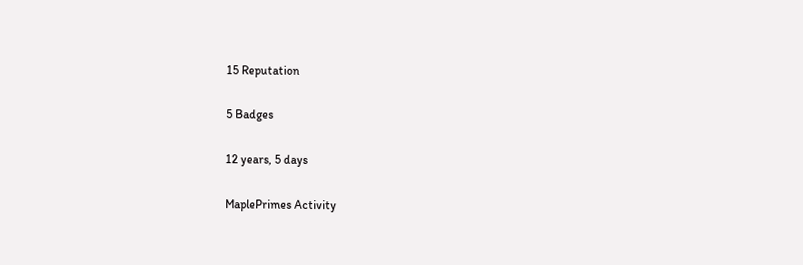15 Reputation

5 Badges

12 years, 5 days

MaplePrimes Activity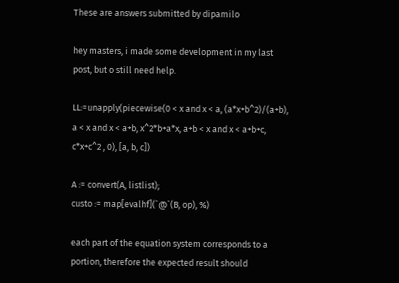These are answers submitted by dipamilo

hey masters, i made some development in my last post, but o still need help.

LL:=unapply(piecewise(0 < x and x < a, (a*x+b^2)/(a+b), a < x and x < a+b, x^2*b+a*x, a+b < x and x < a+b+c, c*x+c^2 , 0), [a, b, c])

A := convert(A, listlist);
custo := map[evalhf](`@`(B, op), %)

each part of the equation system corresponds to a portion, therefore the expected result should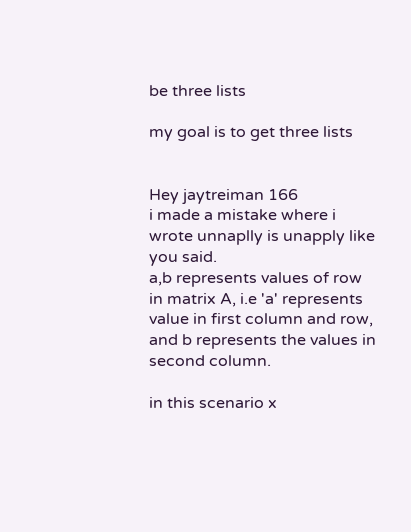be three lists

my goal is to get three lists


Hey jaytreiman 166
i made a mistake where i wrote unnaplly is unapply like you said.
a,b represents values of row in matrix A, i.e 'a' represents value in first column and row, and b represents the values in second column.

in this scenario x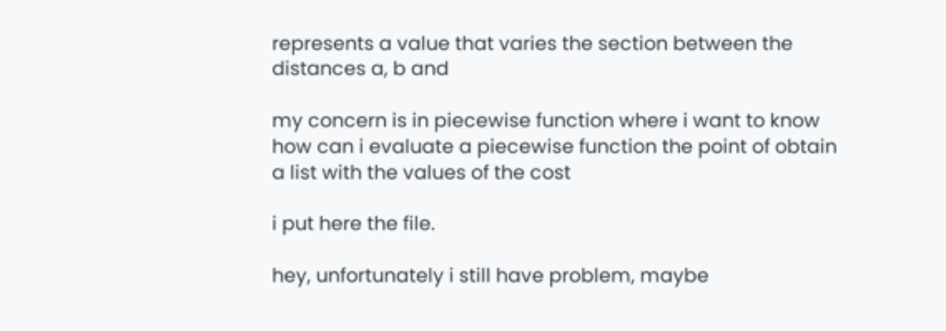represents a value that varies the section between the distances a, b and

my concern is in piecewise function where i want to know how can i evaluate a piecewise function the point of obtain a list with the values of the cost

i put here the file.

hey, unfortunately i still have problem, maybe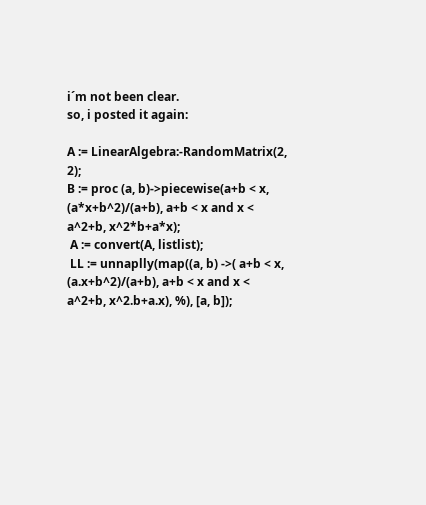i´m not been clear.
so, i posted it again:

A := LinearAlgebra:-RandomMatrix(2, 2);
B := proc (a, b)->piecewise(a+b < x, (a*x+b^2)/(a+b), a+b < x and x < a^2+b, x^2*b+a*x);
 A := convert(A, listlist);
 LL := unnaplly(map((a, b) ->( a+b < x, (a.x+b^2)/(a+b), a+b < x and x < a^2+b, x^2.b+a.x), %), [a, b]);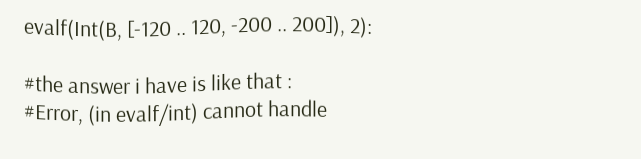evalf(Int(B, [-120 .. 120, -200 .. 200]), 2):

#the answer i have is like that :
#Error, (in evalf/int) cannot handle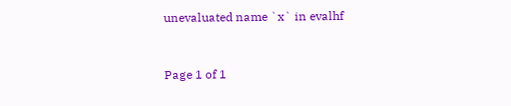unevaluated name `x` in evalhf


Page 1 of 1